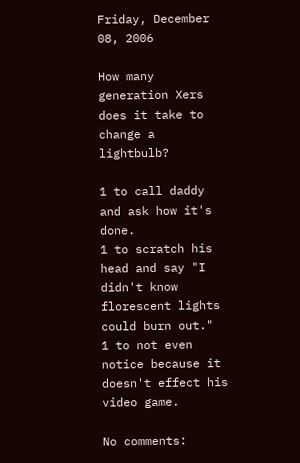Friday, December 08, 2006

How many generation Xers does it take to change a lightbulb?

1 to call daddy and ask how it's done.
1 to scratch his head and say "I didn't know florescent lights could burn out."
1 to not even notice because it doesn't effect his video game.

No comments: